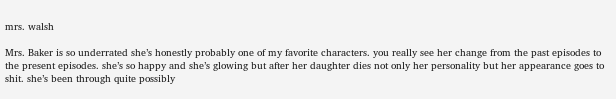mrs. walsh

Mrs. Baker is so underrated she’s honestly probably one of my favorite characters. you really see her change from the past episodes to the present episodes. she’s so happy and she’s glowing but after her daughter dies not only her personality but her appearance goes to shit. she’s been through quite possibly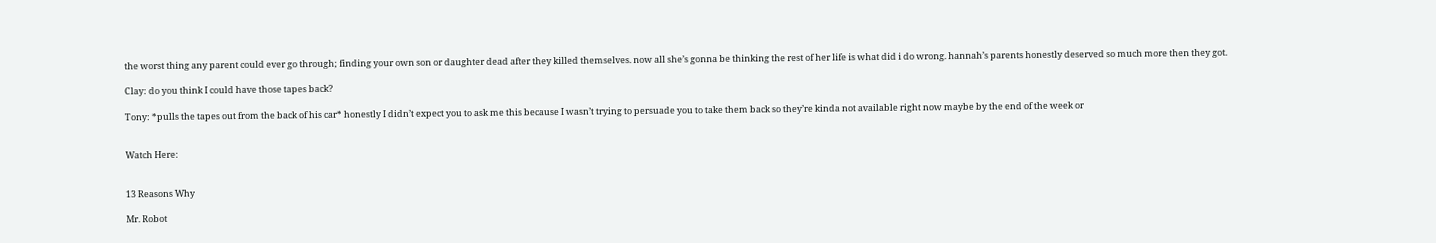the worst thing any parent could ever go through; finding your own son or daughter dead after they killed themselves. now all she’s gonna be thinking the rest of her life is what did i do wrong. hannah’s parents honestly deserved so much more then they got.

Clay: do you think I could have those tapes back?

Tony: *pulls the tapes out from the back of his car* honestly I didn’t expect you to ask me this because I wasn’t trying to persuade you to take them back so they’re kinda not available right now maybe by the end of the week or


Watch Here:


13 Reasons Why

Mr. Robot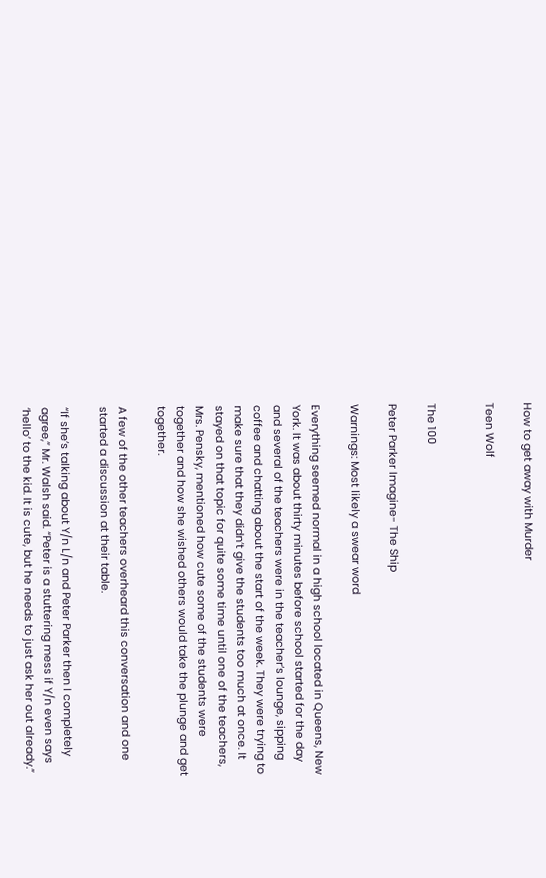How to get away with Murder

Teen Wolf


The 100

Peter Parker Imagine- The Ship

Warnings: Most likely a swear word

Everything seemed normal in a high school located in Queens, New York. It was about thirty minutes before school started for the day and several of the teachers were in the teacher’s lounge, sipping coffee and chatting about the start of the week. They were trying to make sure that they didn’t give the students too much at once. It stayed on that topic for quite some time until one of the teachers, Mrs. Pensky, mentioned how cute some of the students were together and how she wished others would take the plunge and get together.

A few of the other teachers overheard this conversation and one started a discussion at their table.

“If she’s talking about Y/n L/n and Peter Parker then I completely agree,” Mr. Walsh said. “Peter is a stuttering mess if Y/n even says ‘hello’ to the kid. It is cute, but he needs to just ask her out already.”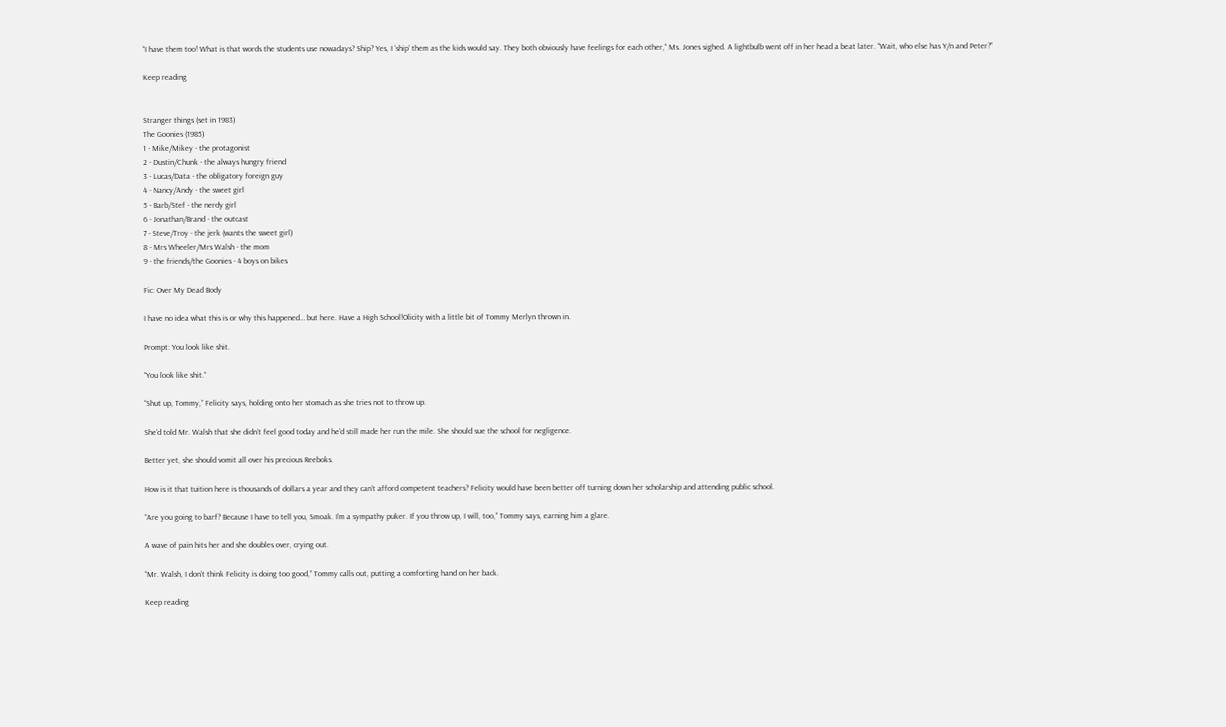“I have them too! What is that words the students use nowadays? Ship? Yes, I ‘ship’ them as the kids would say. They both obviously have feelings for each other,” Ms. Jones sighed. A lightbulb went off in her head a beat later. “Wait, who else has Y/n and Peter?”

Keep reading


Stranger things (set in 1983)
The Goonies (1985)
1 - Mike/Mikey - the protagonist
2 - Dustin/Chunk - the always hungry friend
3 - Lucas/Data - the obligatory foreign guy
4 - Nancy/Andy - the sweet girl
5 - Barb/Stef - the nerdy girl
6 - Jonathan/Brand - the outcast
7 - Steve/Troy - the jerk (wants the sweet girl)
8 - Mrs Wheeler/Mrs Walsh - the mom
9 - the friends/the Goonies - 4 boys on bikes

Fic: Over My Dead Body

I have no idea what this is or why this happened… but here. Have a High School!Olicity with a little bit of Tommy Merlyn thrown in.

Prompt: You look like shit.

“You look like shit.”

“Shut up, Tommy,” Felicity says, holding onto her stomach as she tries not to throw up.

She’d told Mr. Walsh that she didn’t feel good today and he’d still made her run the mile. She should sue the school for negligence.

Better yet, she should vomit all over his precious Reeboks.

How is it that tuition here is thousands of dollars a year and they can’t afford competent teachers? Felicity would have been better off turning down her scholarship and attending public school.

“Are you going to barf? Because I have to tell you, Smoak. I’m a sympathy puker. If you throw up, I will, too,” Tommy says, earning him a glare.

A wave of pain hits her and she doubles over, crying out.

“Mr. Walsh, I don’t think Felicity is doing too good,” Tommy calls out, putting a comforting hand on her back.

Keep reading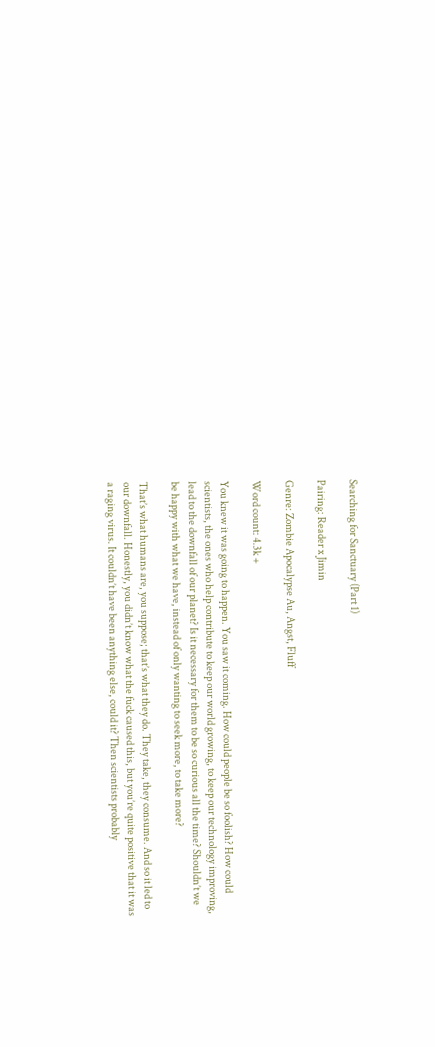Searching for Sanctuary (Part 1)

Pairing: Reader x Jimin

Genre: Zombie Apocalypse Au, Angst, Fluff

Word count: 4.3k +

You knew it was going to happen. You saw it coming. How could people be so foolish? How could scientists, the ones who help contribute to keep our world growing, to keep our technology improving, lead to the downfall of our planet? Is it necessary for them to be so curious all the time? Shouldn’t we be happy with what we have, instead of only wanting to seek more, to take more?

That’s what humans are, you suppose; that’s what they do. They take, they consume. And so it led to our downfall. Honestly, you didn’t know what the fuck caused this, but you’re quite positive that it was a raging virus. It couldn’t have been anything else, could it? Then scientists probably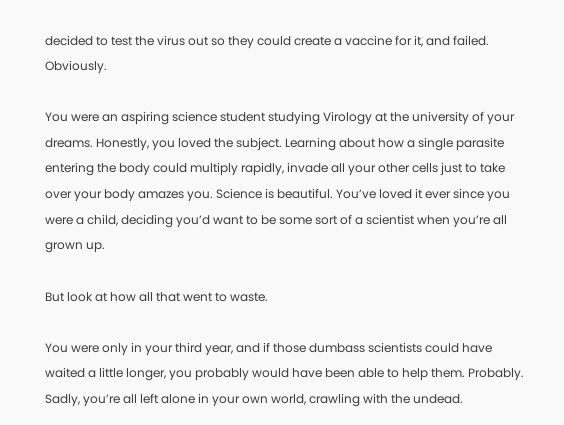decided to test the virus out so they could create a vaccine for it, and failed. Obviously.

You were an aspiring science student studying Virology at the university of your dreams. Honestly, you loved the subject. Learning about how a single parasite entering the body could multiply rapidly, invade all your other cells just to take over your body amazes you. Science is beautiful. You’ve loved it ever since you were a child, deciding you’d want to be some sort of a scientist when you’re all grown up.

But look at how all that went to waste.

You were only in your third year, and if those dumbass scientists could have waited a little longer, you probably would have been able to help them. Probably. Sadly, you’re all left alone in your own world, crawling with the undead.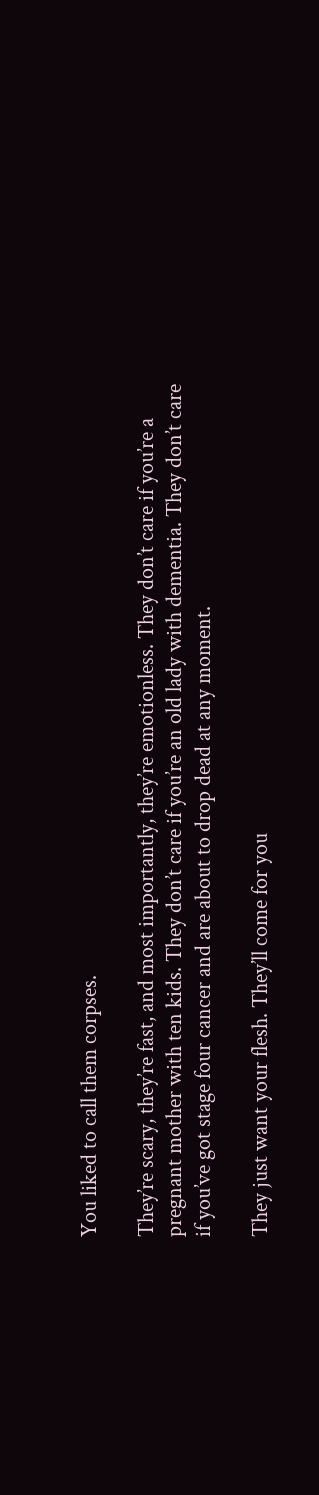You liked to call them corpses.

They’re scary, they’re fast, and most importantly, they’re emotionless. They don’t care if you’re a pregnant mother with ten kids. They don’t care if you’re an old lady with dementia. They don’t care if you’ve got stage four cancer and are about to drop dead at any moment.

They just want your flesh. They’ll come for you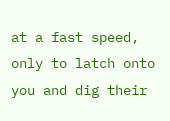at a fast speed, only to latch onto you and dig their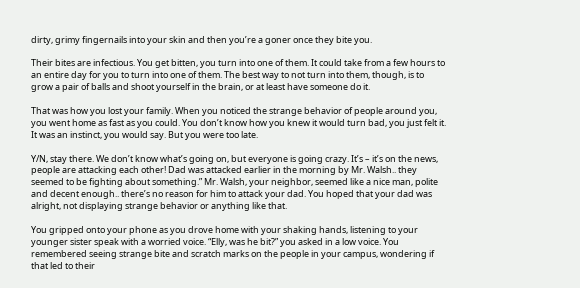dirty, grimy fingernails into your skin and then you’re a goner once they bite you.

Their bites are infectious. You get bitten, you turn into one of them. It could take from a few hours to an entire day for you to turn into one of them. The best way to not turn into them, though, is to grow a pair of balls and shoot yourself in the brain, or at least have someone do it.

That was how you lost your family. When you noticed the strange behavior of people around you, you went home as fast as you could. You don’t know how you knew it would turn bad, you just felt it. It was an instinct, you would say. But you were too late.

Y/N, stay there. We don’t know what’s going on, but everyone is going crazy. It’s – it’s on the news, people are attacking each other! Dad was attacked earlier in the morning by Mr. Walsh.. they seemed to be fighting about something.” Mr. Walsh, your neighbor, seemed like a nice man, polite and decent enough.. there’s no reason for him to attack your dad. You hoped that your dad was alright, not displaying strange behavior or anything like that.

You gripped onto your phone as you drove home with your shaking hands, listening to your younger sister speak with a worried voice. “Elly, was he bit?” you asked in a low voice. You remembered seeing strange bite and scratch marks on the people in your campus, wondering if that led to their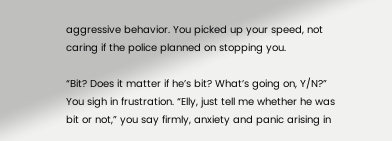aggressive behavior. You picked up your speed, not caring if the police planned on stopping you.

“Bit? Does it matter if he’s bit? What’s going on, Y/N?” You sigh in frustration. “Elly, just tell me whether he was bit or not,” you say firmly, anxiety and panic arising in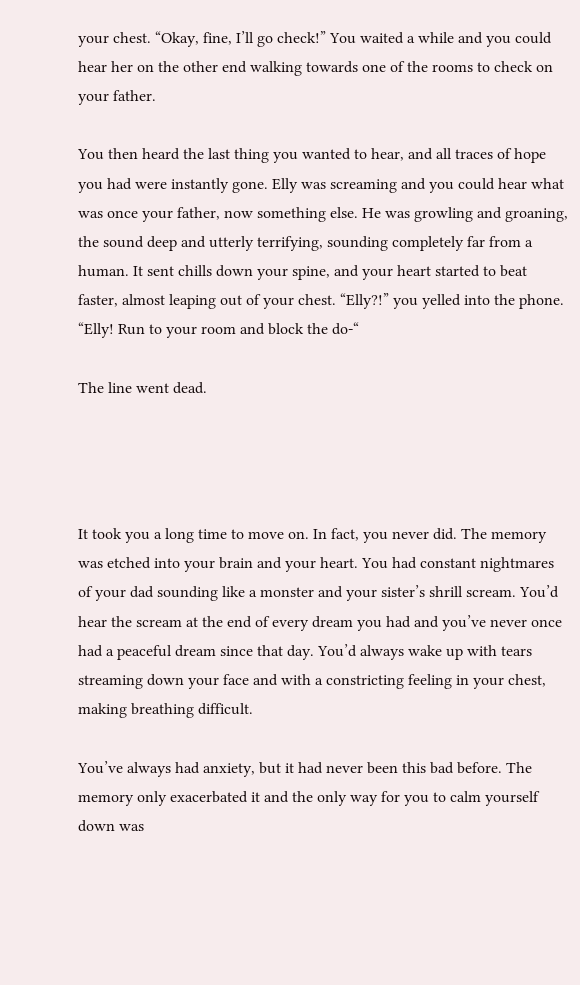your chest. “Okay, fine, I’ll go check!” You waited a while and you could hear her on the other end walking towards one of the rooms to check on your father.

You then heard the last thing you wanted to hear, and all traces of hope you had were instantly gone. Elly was screaming and you could hear what was once your father, now something else. He was growling and groaning, the sound deep and utterly terrifying, sounding completely far from a human. It sent chills down your spine, and your heart started to beat faster, almost leaping out of your chest. “Elly?!” you yelled into the phone. “Elly! Run to your room and block the do-“

The line went dead.




It took you a long time to move on. In fact, you never did. The memory was etched into your brain and your heart. You had constant nightmares of your dad sounding like a monster and your sister’s shrill scream. You’d hear the scream at the end of every dream you had and you’ve never once had a peaceful dream since that day. You’d always wake up with tears streaming down your face and with a constricting feeling in your chest, making breathing difficult.

You’ve always had anxiety, but it had never been this bad before. The memory only exacerbated it and the only way for you to calm yourself down was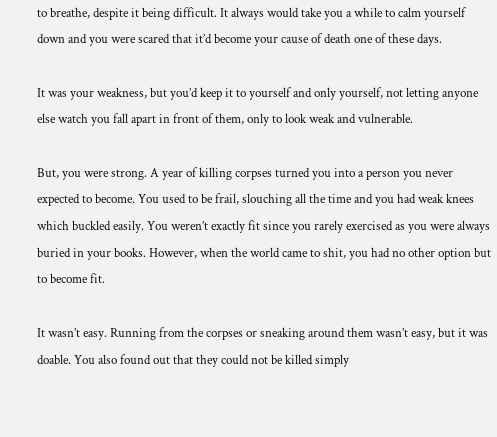to breathe, despite it being difficult. It always would take you a while to calm yourself down and you were scared that it’d become your cause of death one of these days.

It was your weakness, but you’d keep it to yourself and only yourself, not letting anyone else watch you fall apart in front of them, only to look weak and vulnerable.

But, you were strong. A year of killing corpses turned you into a person you never expected to become. You used to be frail, slouching all the time and you had weak knees which buckled easily. You weren’t exactly fit since you rarely exercised as you were always buried in your books. However, when the world came to shit, you had no other option but to become fit.

It wasn’t easy. Running from the corpses or sneaking around them wasn’t easy, but it was doable. You also found out that they could not be killed simply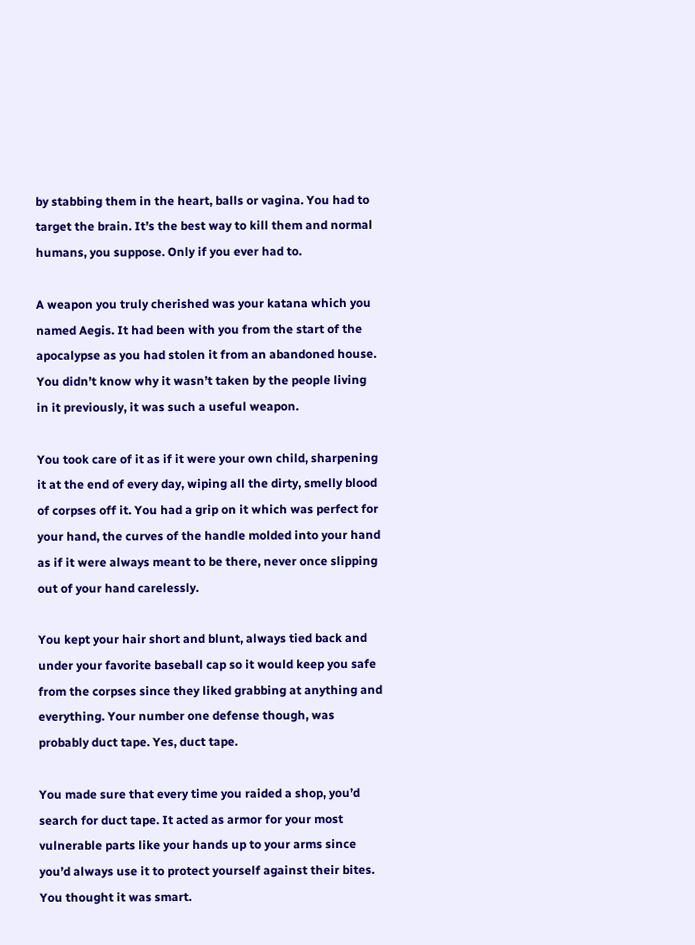by stabbing them in the heart, balls or vagina. You had to target the brain. It’s the best way to kill them and normal humans, you suppose. Only if you ever had to.

A weapon you truly cherished was your katana which you named Aegis. It had been with you from the start of the apocalypse as you had stolen it from an abandoned house. You didn’t know why it wasn’t taken by the people living in it previously, it was such a useful weapon.

You took care of it as if it were your own child, sharpening it at the end of every day, wiping all the dirty, smelly blood of corpses off it. You had a grip on it which was perfect for your hand, the curves of the handle molded into your hand as if it were always meant to be there, never once slipping out of your hand carelessly.

You kept your hair short and blunt, always tied back and under your favorite baseball cap so it would keep you safe from the corpses since they liked grabbing at anything and everything. Your number one defense though, was probably duct tape. Yes, duct tape.

You made sure that every time you raided a shop, you’d search for duct tape. It acted as armor for your most vulnerable parts like your hands up to your arms since you’d always use it to protect yourself against their bites. You thought it was smart.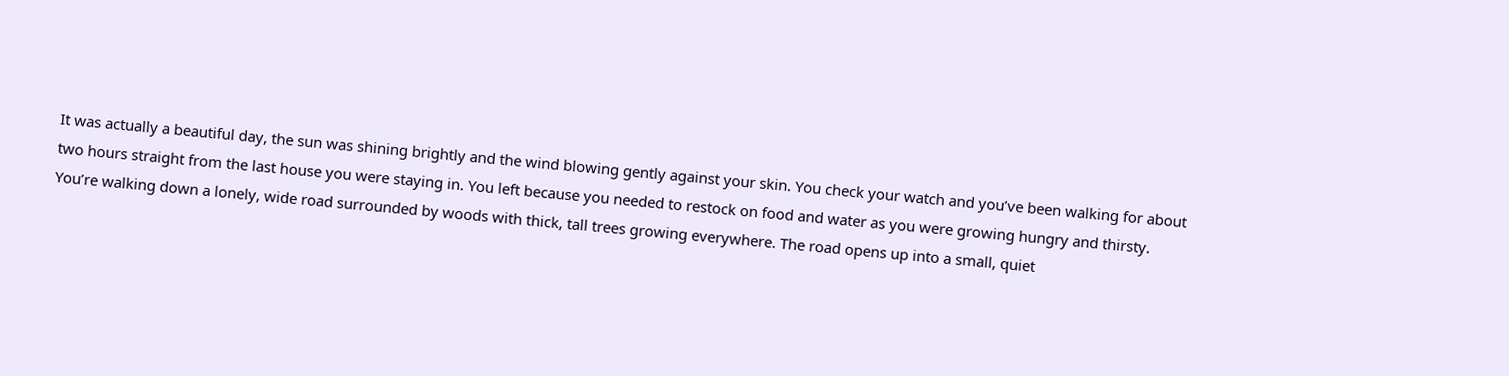It was actually a beautiful day, the sun was shining brightly and the wind blowing gently against your skin. You check your watch and you’ve been walking for about two hours straight from the last house you were staying in. You left because you needed to restock on food and water as you were growing hungry and thirsty. You’re walking down a lonely, wide road surrounded by woods with thick, tall trees growing everywhere. The road opens up into a small, quiet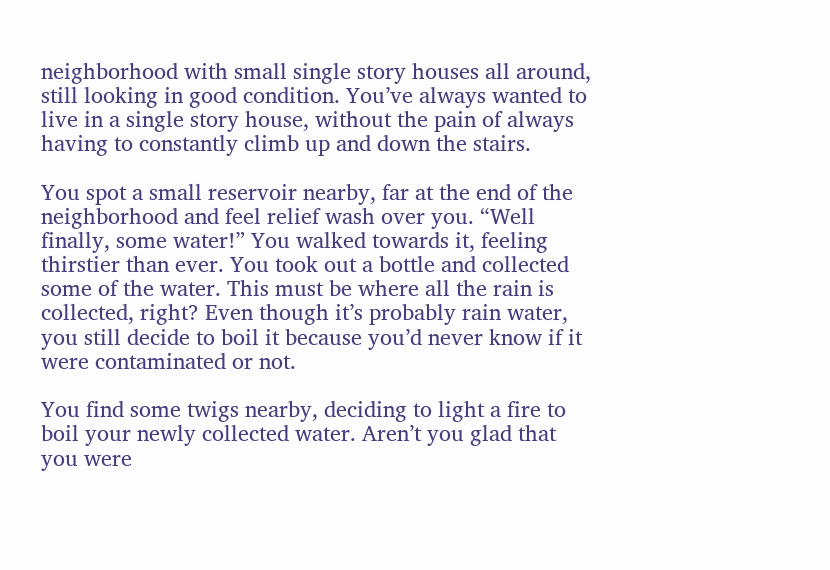neighborhood with small single story houses all around, still looking in good condition. You’ve always wanted to live in a single story house, without the pain of always having to constantly climb up and down the stairs.

You spot a small reservoir nearby, far at the end of the neighborhood and feel relief wash over you. “Well finally, some water!” You walked towards it, feeling thirstier than ever. You took out a bottle and collected some of the water. This must be where all the rain is collected, right? Even though it’s probably rain water, you still decide to boil it because you’d never know if it were contaminated or not.

You find some twigs nearby, deciding to light a fire to boil your newly collected water. Aren’t you glad that you were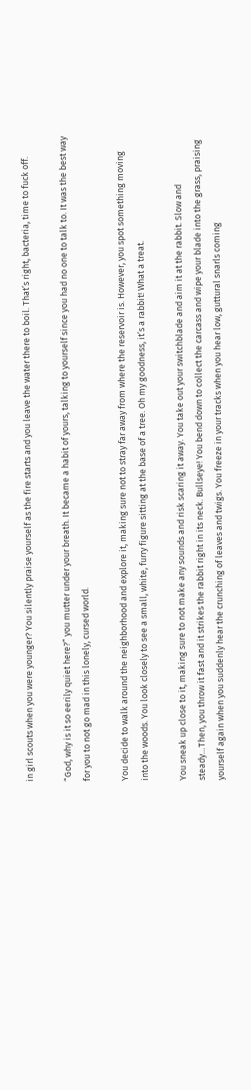in girl scouts when you were younger? You silently praise yourself as the fire starts and you leave the water there to boil. That’s right, bacteria, time to fuck off.

“God, why is it so eerily quiet here?” you mutter under your breath. It became a habit of yours, talking to yourself since you had no one to talk to. It was the best way for you to not go mad in this lonely, cursed world.

You decide to walk around the neighborhood and explore it, making sure not to stray far away from where the reservoir is. However, you spot something moving into the woods. You look closely to see a small, white, furry figure sitting at the base of a tree. Oh my goodness, it’s a rabbit! What a treat.

You sneak up close to it, making sure to not make any sounds and risk scaring it away. You take out your switchblade and aim it at the rabbit. Slow and steady…Then, you throw it fast and it strikes the rabbit right in its neck. Bullseye! You bend down to collect the carcass and wipe your blade into the grass, praising yourself again when you suddenly hear the crunching of leaves and twigs. You freeze in your tracks when you hear low, guttural snarls coming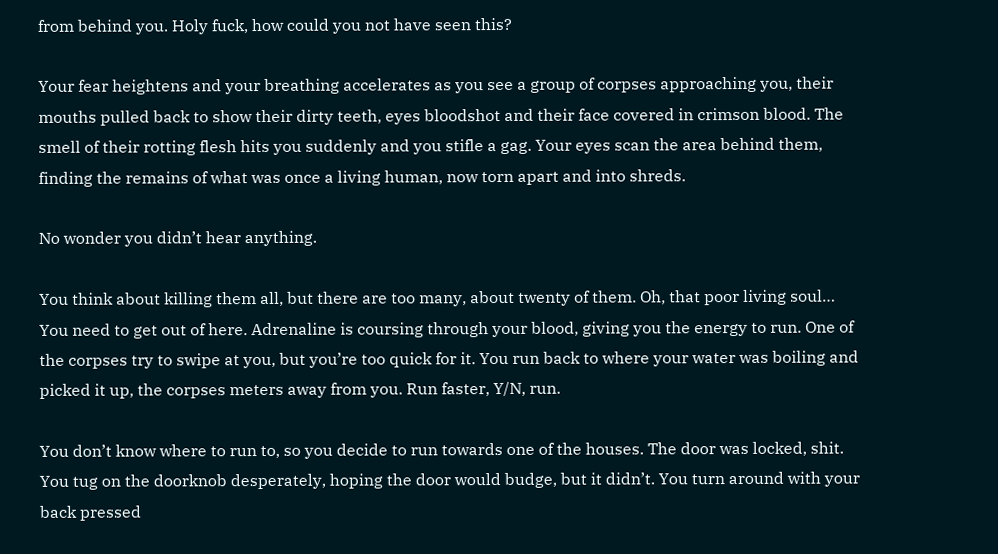from behind you. Holy fuck, how could you not have seen this?

Your fear heightens and your breathing accelerates as you see a group of corpses approaching you, their mouths pulled back to show their dirty teeth, eyes bloodshot and their face covered in crimson blood. The smell of their rotting flesh hits you suddenly and you stifle a gag. Your eyes scan the area behind them, finding the remains of what was once a living human, now torn apart and into shreds.

No wonder you didn’t hear anything.

You think about killing them all, but there are too many, about twenty of them. Oh, that poor living soul… You need to get out of here. Adrenaline is coursing through your blood, giving you the energy to run. One of the corpses try to swipe at you, but you’re too quick for it. You run back to where your water was boiling and picked it up, the corpses meters away from you. Run faster, Y/N, run.

You don’t know where to run to, so you decide to run towards one of the houses. The door was locked, shit. You tug on the doorknob desperately, hoping the door would budge, but it didn’t. You turn around with your back pressed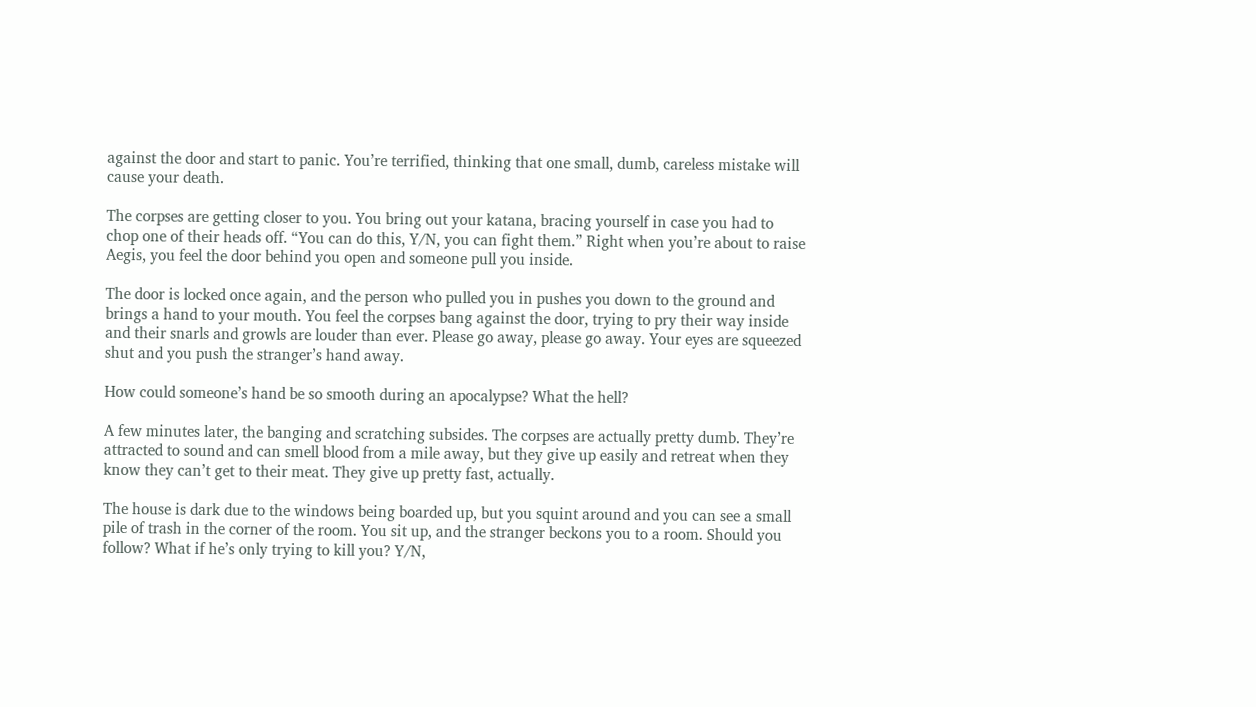against the door and start to panic. You’re terrified, thinking that one small, dumb, careless mistake will cause your death.

The corpses are getting closer to you. You bring out your katana, bracing yourself in case you had to chop one of their heads off. “You can do this, Y/N, you can fight them.” Right when you’re about to raise Aegis, you feel the door behind you open and someone pull you inside.

The door is locked once again, and the person who pulled you in pushes you down to the ground and brings a hand to your mouth. You feel the corpses bang against the door, trying to pry their way inside and their snarls and growls are louder than ever. Please go away, please go away. Your eyes are squeezed shut and you push the stranger’s hand away.

How could someone’s hand be so smooth during an apocalypse? What the hell?

A few minutes later, the banging and scratching subsides. The corpses are actually pretty dumb. They’re attracted to sound and can smell blood from a mile away, but they give up easily and retreat when they know they can’t get to their meat. They give up pretty fast, actually.

The house is dark due to the windows being boarded up, but you squint around and you can see a small pile of trash in the corner of the room. You sit up, and the stranger beckons you to a room. Should you follow? What if he’s only trying to kill you? Y/N,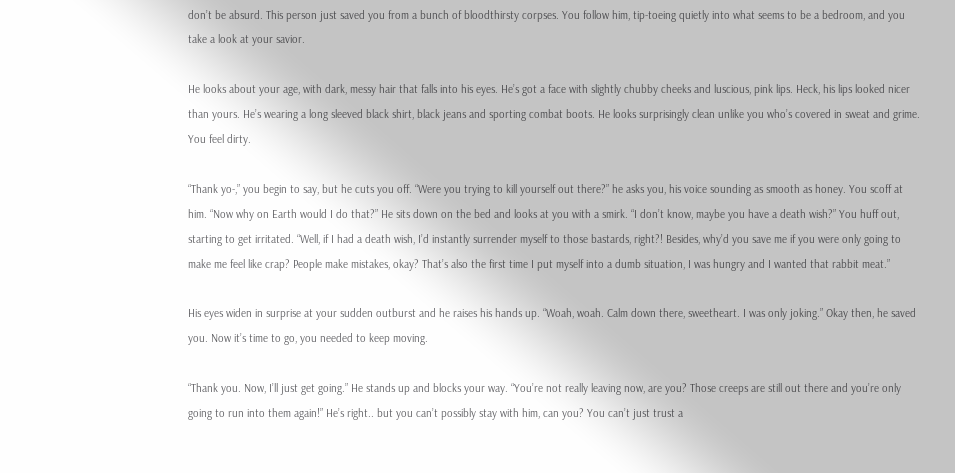don’t be absurd. This person just saved you from a bunch of bloodthirsty corpses. You follow him, tip-toeing quietly into what seems to be a bedroom, and you take a look at your savior.

He looks about your age, with dark, messy hair that falls into his eyes. He’s got a face with slightly chubby cheeks and luscious, pink lips. Heck, his lips looked nicer than yours. He’s wearing a long sleeved black shirt, black jeans and sporting combat boots. He looks surprisingly clean unlike you who’s covered in sweat and grime. You feel dirty.

“Thank yo-,” you begin to say, but he cuts you off. “Were you trying to kill yourself out there?” he asks you, his voice sounding as smooth as honey. You scoff at him. “Now why on Earth would I do that?” He sits down on the bed and looks at you with a smirk. “I don’t know, maybe you have a death wish?” You huff out, starting to get irritated. “Well, if I had a death wish, I’d instantly surrender myself to those bastards, right?! Besides, why’d you save me if you were only going to make me feel like crap? People make mistakes, okay? That’s also the first time I put myself into a dumb situation, I was hungry and I wanted that rabbit meat.”

His eyes widen in surprise at your sudden outburst and he raises his hands up. “Woah, woah. Calm down there, sweetheart. I was only joking.” Okay then, he saved you. Now it’s time to go, you needed to keep moving.

“Thank you. Now, I’ll just get going.” He stands up and blocks your way. “You’re not really leaving now, are you? Those creeps are still out there and you’re only going to run into them again!” He’s right.. but you can’t possibly stay with him, can you? You can’t just trust a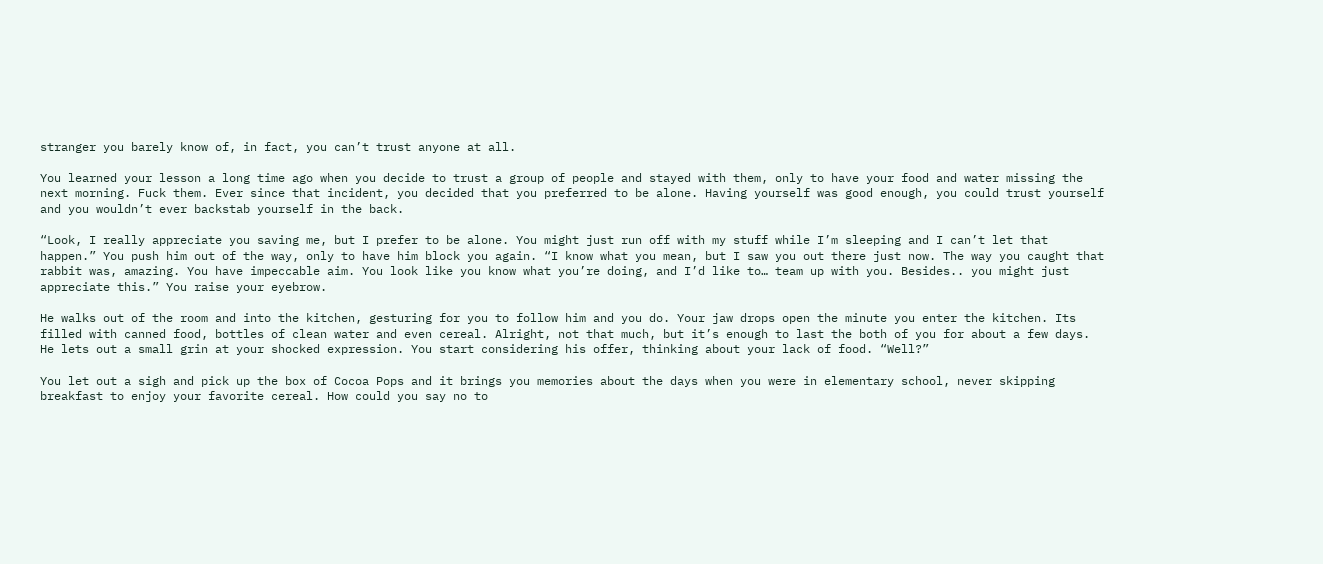stranger you barely know of, in fact, you can’t trust anyone at all.

You learned your lesson a long time ago when you decide to trust a group of people and stayed with them, only to have your food and water missing the next morning. Fuck them. Ever since that incident, you decided that you preferred to be alone. Having yourself was good enough, you could trust yourself and you wouldn’t ever backstab yourself in the back.

“Look, I really appreciate you saving me, but I prefer to be alone. You might just run off with my stuff while I’m sleeping and I can’t let that happen.” You push him out of the way, only to have him block you again. “I know what you mean, but I saw you out there just now. The way you caught that rabbit was, amazing. You have impeccable aim. You look like you know what you’re doing, and I’d like to… team up with you. Besides.. you might just appreciate this.” You raise your eyebrow.

He walks out of the room and into the kitchen, gesturing for you to follow him and you do. Your jaw drops open the minute you enter the kitchen. Its filled with canned food, bottles of clean water and even cereal. Alright, not that much, but it’s enough to last the both of you for about a few days. He lets out a small grin at your shocked expression. You start considering his offer, thinking about your lack of food. “Well?”

You let out a sigh and pick up the box of Cocoa Pops and it brings you memories about the days when you were in elementary school, never skipping breakfast to enjoy your favorite cereal. How could you say no to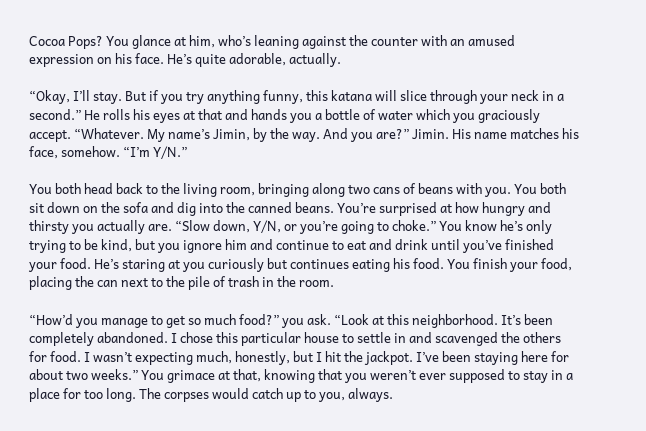Cocoa Pops? You glance at him, who’s leaning against the counter with an amused expression on his face. He’s quite adorable, actually.

“Okay, I’ll stay. But if you try anything funny, this katana will slice through your neck in a second.” He rolls his eyes at that and hands you a bottle of water which you graciously accept. “Whatever. My name’s Jimin, by the way. And you are?” Jimin. His name matches his face, somehow. “I’m Y/N.”

You both head back to the living room, bringing along two cans of beans with you. You both sit down on the sofa and dig into the canned beans. You’re surprised at how hungry and thirsty you actually are. “Slow down, Y/N, or you’re going to choke.” You know he’s only trying to be kind, but you ignore him and continue to eat and drink until you’ve finished your food. He’s staring at you curiously but continues eating his food. You finish your food, placing the can next to the pile of trash in the room.

“How’d you manage to get so much food?” you ask. “Look at this neighborhood. It’s been completely abandoned. I chose this particular house to settle in and scavenged the others for food. I wasn’t expecting much, honestly, but I hit the jackpot. I’ve been staying here for about two weeks.” You grimace at that, knowing that you weren’t ever supposed to stay in a place for too long. The corpses would catch up to you, always.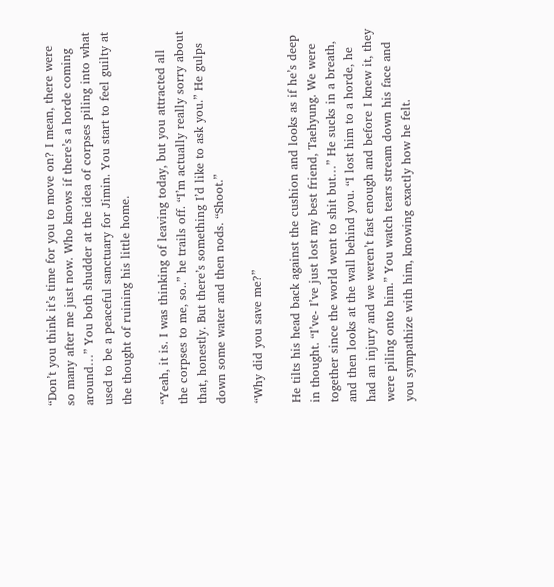“Don’t you think it’s time for you to move on? I mean, there were so many after me just now. Who knows if there’s a horde coming around…” You both shudder at the idea of corpses piling into what used to be a peaceful sanctuary for Jimin. You start to feel guilty at the thought of ruining his little home.

“Yeah, it is. I was thinking of leaving today, but you attracted all the corpses to me, so..” he trails off. “I’m actually really sorry about that, honestly. But there’s something I’d like to ask you.” He gulps down some water and then nods. “Shoot.”

“Why did you save me?”

He tilts his head back against the cushion and looks as if he’s deep in thought. “I’ve- I’ve just lost my best friend, Taehyung. We were together since the world went to shit but…” He sucks in a breath, and then looks at the wall behind you. “I lost him to a horde, he had an injury and we weren’t fast enough and before I knew it, they were piling onto him.” You watch tears stream down his face and you sympathize with him, knowing exactly how he felt.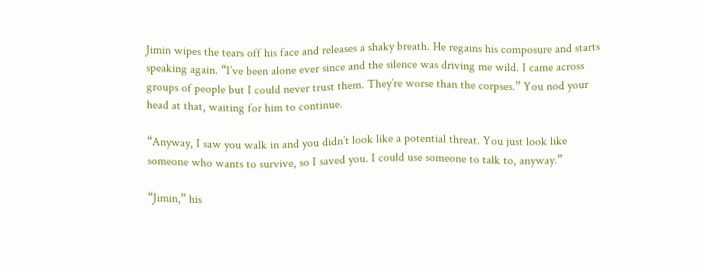Jimin wipes the tears off his face and releases a shaky breath. He regains his composure and starts speaking again. “I’ve been alone ever since and the silence was driving me wild. I came across groups of people but I could never trust them. They’re worse than the corpses.” You nod your head at that, waiting for him to continue.

“Anyway, I saw you walk in and you didn’t look like a potential threat. You just look like someone who wants to survive, so I saved you. I could use someone to talk to, anyway.”

“Jimin,” his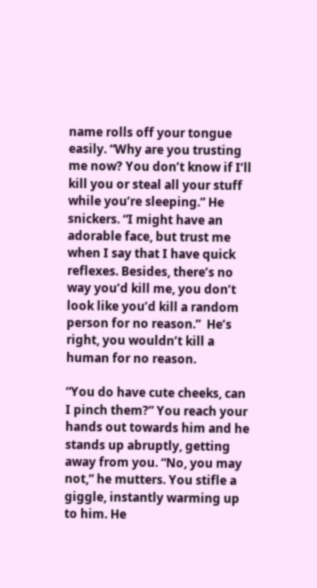name rolls off your tongue easily. “Why are you trusting me now? You don’t know if I’ll kill you or steal all your stuff while you’re sleeping.” He snickers. “I might have an adorable face, but trust me when I say that I have quick reflexes. Besides, there’s no way you’d kill me, you don’t look like you’d kill a random person for no reason.”  He’s right, you wouldn’t kill a human for no reason.

“You do have cute cheeks, can I pinch them?” You reach your hands out towards him and he stands up abruptly, getting away from you. “No, you may not,” he mutters. You stifle a giggle, instantly warming up to him. He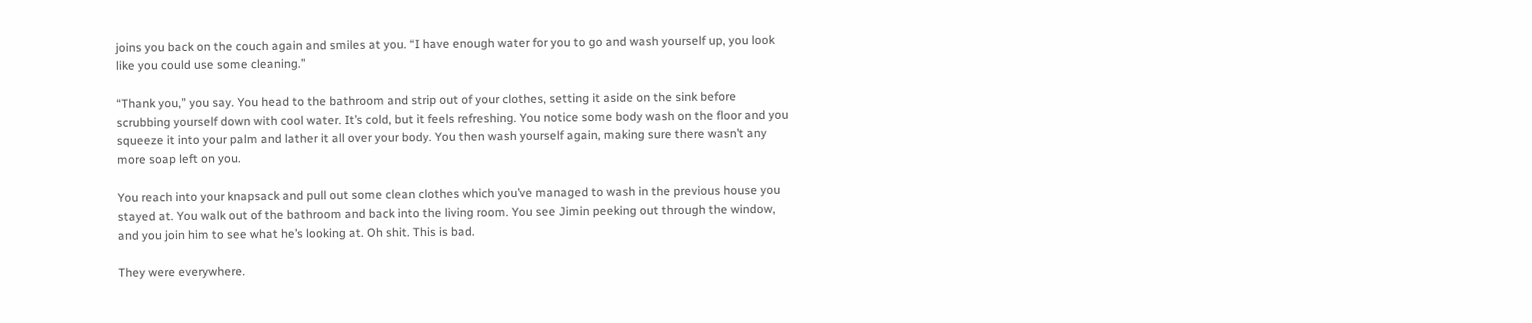joins you back on the couch again and smiles at you. “I have enough water for you to go and wash yourself up, you look like you could use some cleaning.”

“Thank you,” you say. You head to the bathroom and strip out of your clothes, setting it aside on the sink before scrubbing yourself down with cool water. It’s cold, but it feels refreshing. You notice some body wash on the floor and you squeeze it into your palm and lather it all over your body. You then wash yourself again, making sure there wasn’t any more soap left on you.

You reach into your knapsack and pull out some clean clothes which you’ve managed to wash in the previous house you stayed at. You walk out of the bathroom and back into the living room. You see Jimin peeking out through the window, and you join him to see what he’s looking at. Oh shit. This is bad.

They were everywhere.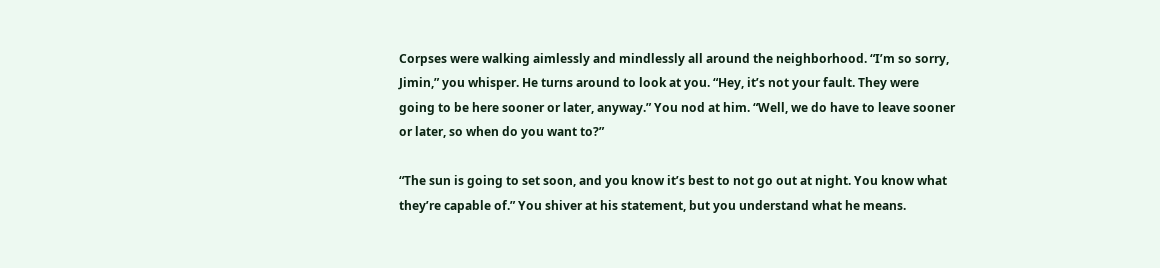Corpses were walking aimlessly and mindlessly all around the neighborhood. “I’m so sorry, Jimin,” you whisper. He turns around to look at you. “Hey, it’s not your fault. They were going to be here sooner or later, anyway.” You nod at him. “Well, we do have to leave sooner or later, so when do you want to?”

“The sun is going to set soon, and you know it’s best to not go out at night. You know what they’re capable of.” You shiver at his statement, but you understand what he means.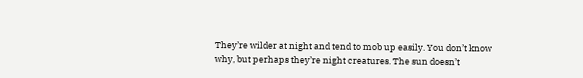They’re wilder at night and tend to mob up easily. You don’t know why, but perhaps they’re night creatures. The sun doesn’t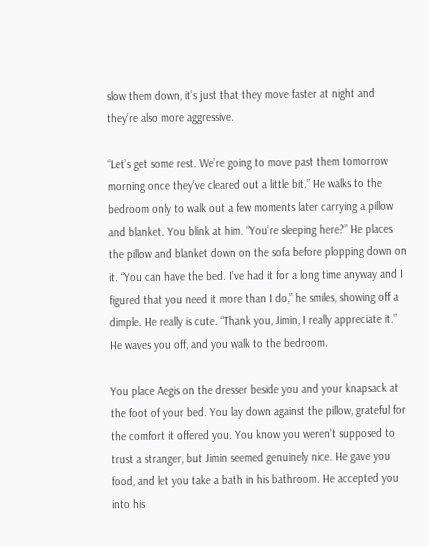slow them down, it’s just that they move faster at night and they’re also more aggressive.

“Let’s get some rest. We’re going to move past them tomorrow morning once they’ve cleared out a little bit.” He walks to the bedroom only to walk out a few moments later carrying a pillow and blanket. You blink at him. “You’re sleeping here?” He places the pillow and blanket down on the sofa before plopping down on it. “You can have the bed. I’ve had it for a long time anyway and I figured that you need it more than I do,” he smiles, showing off a dimple. He really is cute. “Thank you, Jimin, I really appreciate it.” He waves you off, and you walk to the bedroom.

You place Aegis on the dresser beside you and your knapsack at the foot of your bed. You lay down against the pillow, grateful for the comfort it offered you. You know you weren’t supposed to trust a stranger, but Jimin seemed genuinely nice. He gave you food, and let you take a bath in his bathroom. He accepted you into his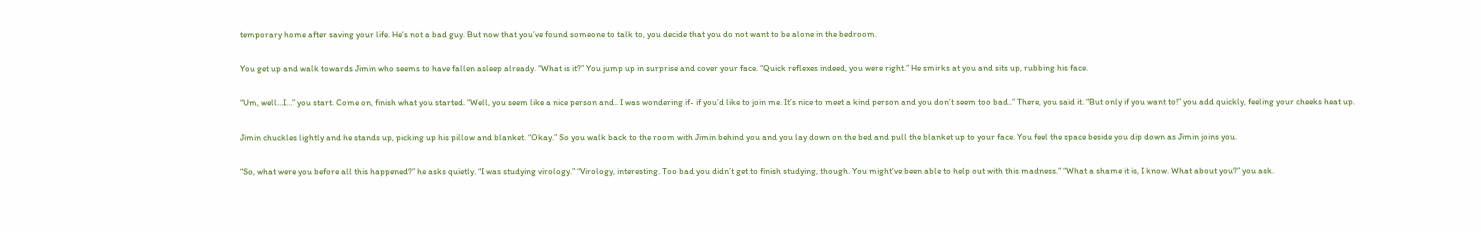temporary home after saving your life. He’s not a bad guy. But now that you’ve found someone to talk to, you decide that you do not want to be alone in the bedroom.

You get up and walk towards Jimin who seems to have fallen asleep already. “What is it?” You jump up in surprise and cover your face. “Quick reflexes indeed, you were right.” He smirks at you and sits up, rubbing his face.

“Um, well…I…” you start. Come on, finish what you started. “Well, you seem like a nice person and.. I was wondering if- if you’d like to join me. It’s nice to meet a kind person and you don’t seem too bad..” There, you said it. “But only if you want to!” you add quickly, feeling your cheeks heat up.

Jimin chuckles lightly and he stands up, picking up his pillow and blanket. “Okay.” So you walk back to the room with Jimin behind you and you lay down on the bed and pull the blanket up to your face. You feel the space beside you dip down as Jimin joins you.

“So, what were you before all this happened?” he asks quietly. “I was studying virology.” “Virology, interesting. Too bad you didn’t get to finish studying, though. You might’ve been able to help out with this madness.” “What a shame it is, I know. What about you?” you ask.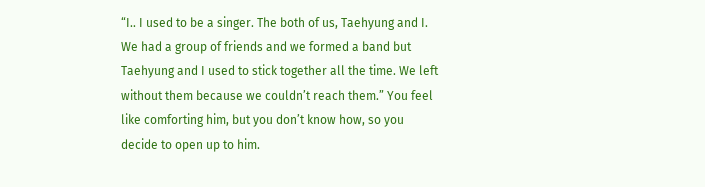“I.. I used to be a singer. The both of us, Taehyung and I. We had a group of friends and we formed a band but Taehyung and I used to stick together all the time. We left without them because we couldn’t reach them.” You feel like comforting him, but you don’t know how, so you decide to open up to him.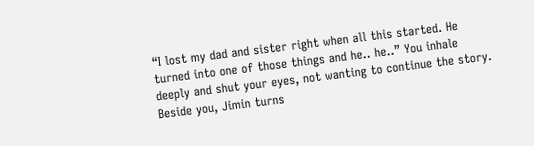“I lost my dad and sister right when all this started. He turned into one of those things and he.. he..” You inhale deeply and shut your eyes, not wanting to continue the story. Beside you, Jimin turns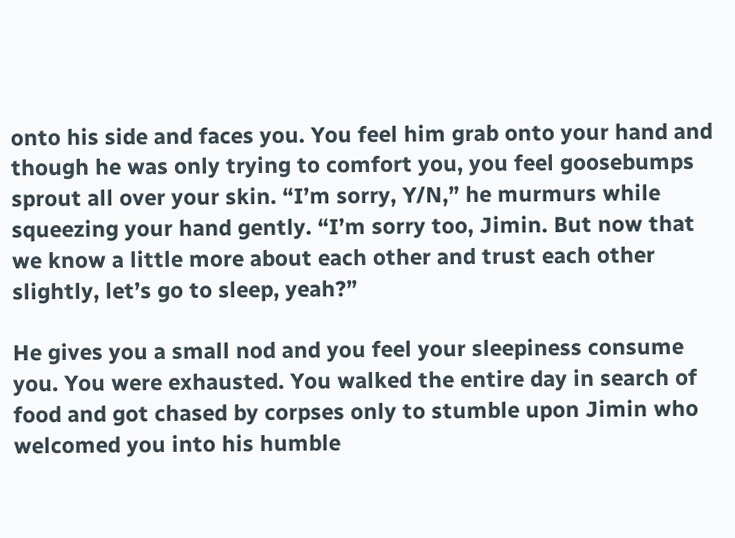onto his side and faces you. You feel him grab onto your hand and though he was only trying to comfort you, you feel goosebumps sprout all over your skin. “I’m sorry, Y/N,” he murmurs while squeezing your hand gently. “I’m sorry too, Jimin. But now that we know a little more about each other and trust each other slightly, let’s go to sleep, yeah?”

He gives you a small nod and you feel your sleepiness consume you. You were exhausted. You walked the entire day in search of food and got chased by corpses only to stumble upon Jimin who welcomed you into his humble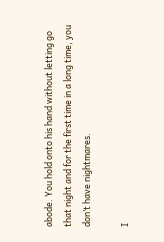abode. You hold onto his hand without letting go that night and for the first time in a long time, you don’t have nightmares.

I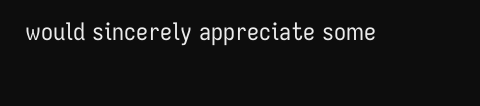would sincerely appreciate some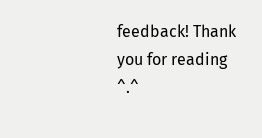feedback! Thank you for reading ^.^